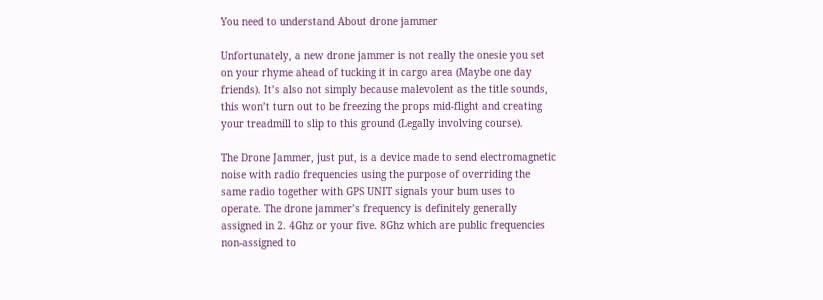You need to understand About drone jammer

Unfortunately, a new drone jammer is not really the onesie you set on your rhyme ahead of tucking it in cargo area (Maybe one day friends). It’s also not simply because malevolent as the title sounds, this won’t turn out to be freezing the props mid-flight and creating your treadmill to slip to this ground (Legally involving course).

The Drone Jammer, just put, is a device made to send electromagnetic noise with radio frequencies using the purpose of overriding the same radio together with GPS UNIT signals your bum uses to operate. The drone jammer’s frequency is definitely generally assigned in 2. 4Ghz or your five. 8Ghz which are public frequencies non-assigned to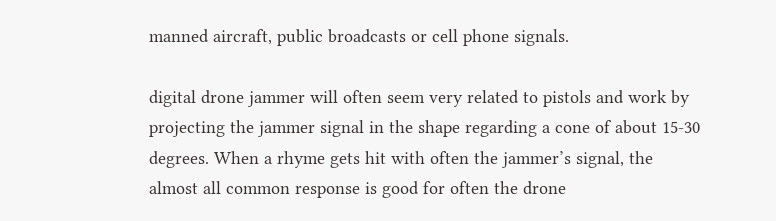manned aircraft, public broadcasts or cell phone signals.

digital drone jammer will often seem very related to pistols and work by projecting the jammer signal in the shape regarding a cone of about 15-30 degrees. When a rhyme gets hit with often the jammer’s signal, the almost all common response is good for often the drone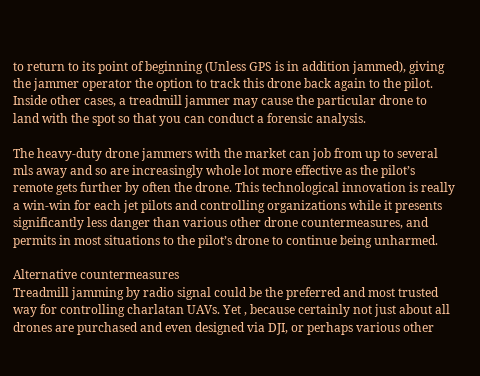to return to its point of beginning (Unless GPS is in addition jammed), giving the jammer operator the option to track this drone back again to the pilot. Inside other cases, a treadmill jammer may cause the particular drone to land with the spot so that you can conduct a forensic analysis.

The heavy-duty drone jammers with the market can job from up to several mls away and so are increasingly whole lot more effective as the pilot’s remote gets further by often the drone. This technological innovation is really a win-win for each jet pilots and controlling organizations while it presents significantly less danger than various other drone countermeasures, and permits in most situations to the pilot’s drone to continue being unharmed.

Alternative countermeasures
Treadmill jamming by radio signal could be the preferred and most trusted way for controlling charlatan UAVs. Yet , because certainly not just about all drones are purchased and even designed via DJI, or perhaps various other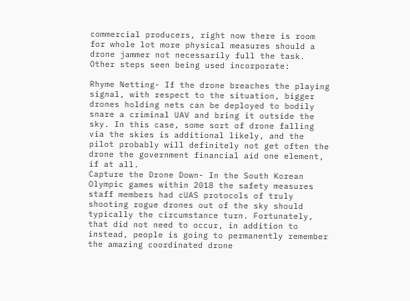commercial producers, right now there is room for whole lot more physical measures should a drone jammer not necessarily full the task. Other steps seen being used incorporate:

Rhyme Netting- If the drone breaches the playing signal, with respect to the situation, bigger drones holding nets can be deployed to bodily snare a criminal UAV and bring it outside the sky. In this case, some sort of drone falling via the skies is additional likely, and the pilot probably will definitely not get often the drone the government financial aid one element, if at all.
Capture the Drone Down- In the South Korean Olympic games within 2018 the safety measures staff members had cUAS protocols of truly shooting rogue drones out of the sky should typically the circumstance turn. Fortunately, that did not need to occur, in addition to instead, people is going to permanently remember the amazing coordinated drone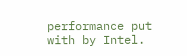performance put with by Intel.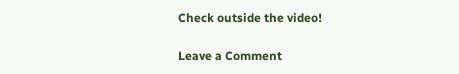Check outside the video!

Leave a Comment